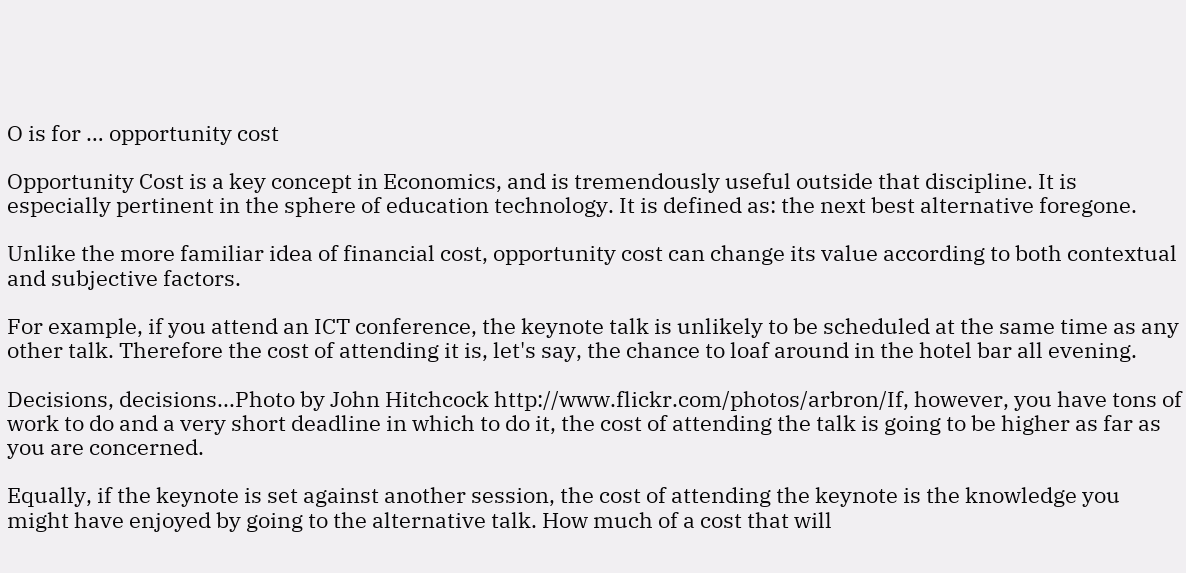O is for … opportunity cost

Opportunity Cost is a key concept in Economics, and is tremendously useful outside that discipline. It is especially pertinent in the sphere of education technology. It is defined as: the next best alternative foregone.

Unlike the more familiar idea of financial cost, opportunity cost can change its value according to both contextual and subjective factors.

For example, if you attend an ICT conference, the keynote talk is unlikely to be scheduled at the same time as any other talk. Therefore the cost of attending it is, let's say, the chance to loaf around in the hotel bar all evening.

Decisions, decisions...Photo by John Hitchcock http://www.flickr.com/photos/arbron/If, however, you have tons of work to do and a very short deadline in which to do it, the cost of attending the talk is going to be higher as far as you are concerned.

Equally, if the keynote is set against another session, the cost of attending the keynote is the knowledge you might have enjoyed by going to the alternative talk. How much of a cost that will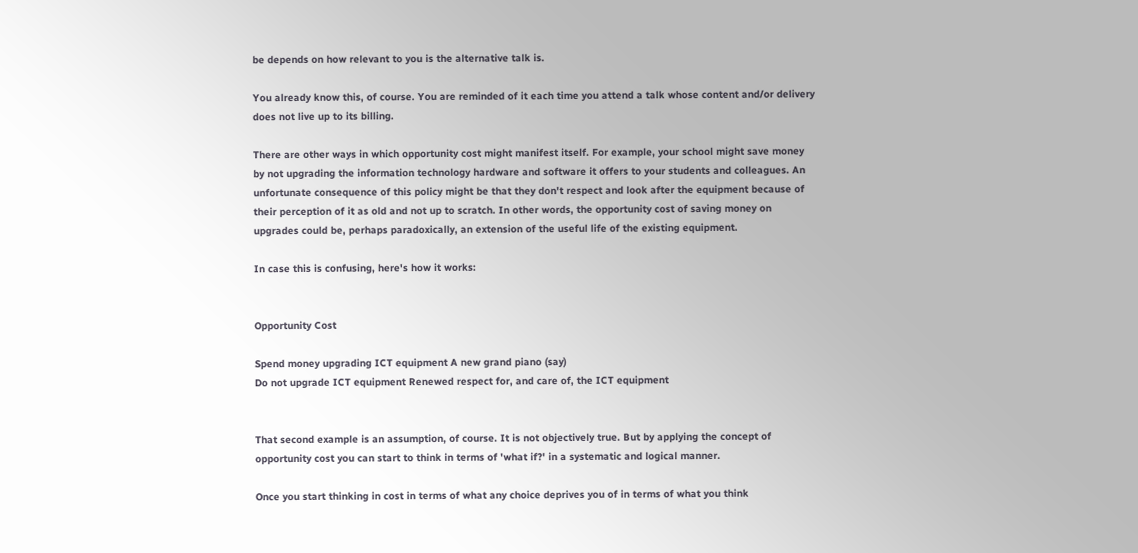be depends on how relevant to you is the alternative talk is.

You already know this, of course. You are reminded of it each time you attend a talk whose content and/or delivery does not live up to its billing.

There are other ways in which opportunity cost might manifest itself. For example, your school might save money by not upgrading the information technology hardware and software it offers to your students and colleagues. An unfortunate consequence of this policy might be that they don't respect and look after the equipment because of their perception of it as old and not up to scratch. In other words, the opportunity cost of saving money on upgrades could be, perhaps paradoxically, an extension of the useful life of the existing equipment.

In case this is confusing, here's how it works:


Opportunity Cost

Spend money upgrading ICT equipment A new grand piano (say)
Do not upgrade ICT equipment Renewed respect for, and care of, the ICT equipment


That second example is an assumption, of course. It is not objectively true. But by applying the concept of opportunity cost you can start to think in terms of 'what if?' in a systematic and logical manner.

Once you start thinking in cost in terms of what any choice deprives you of in terms of what you think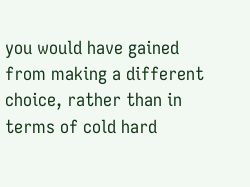you would have gained from making a different choice, rather than in terms of cold hard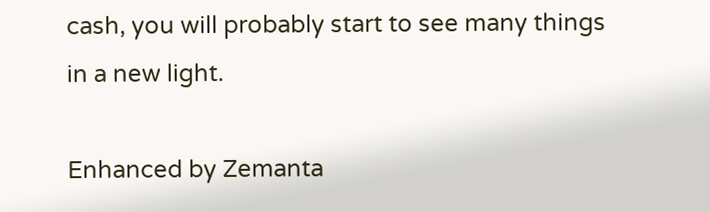cash, you will probably start to see many things in a new light.

Enhanced by Zemanta